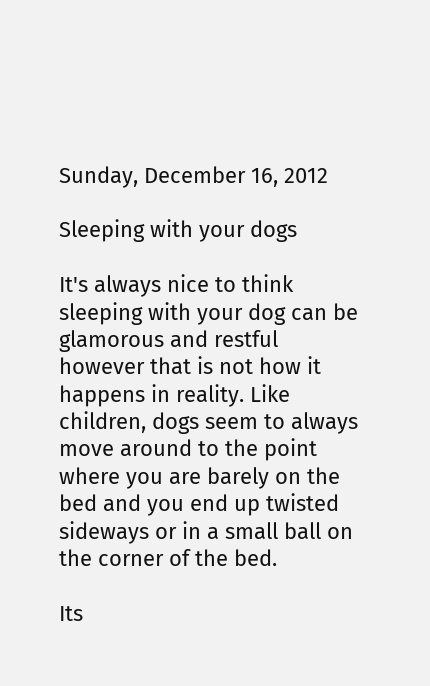Sunday, December 16, 2012

Sleeping with your dogs

It's always nice to think sleeping with your dog can be glamorous and restful however that is not how it happens in reality. Like children, dogs seem to always move around to the point where you are barely on the bed and you end up twisted sideways or in a small ball on the corner of the bed.

Its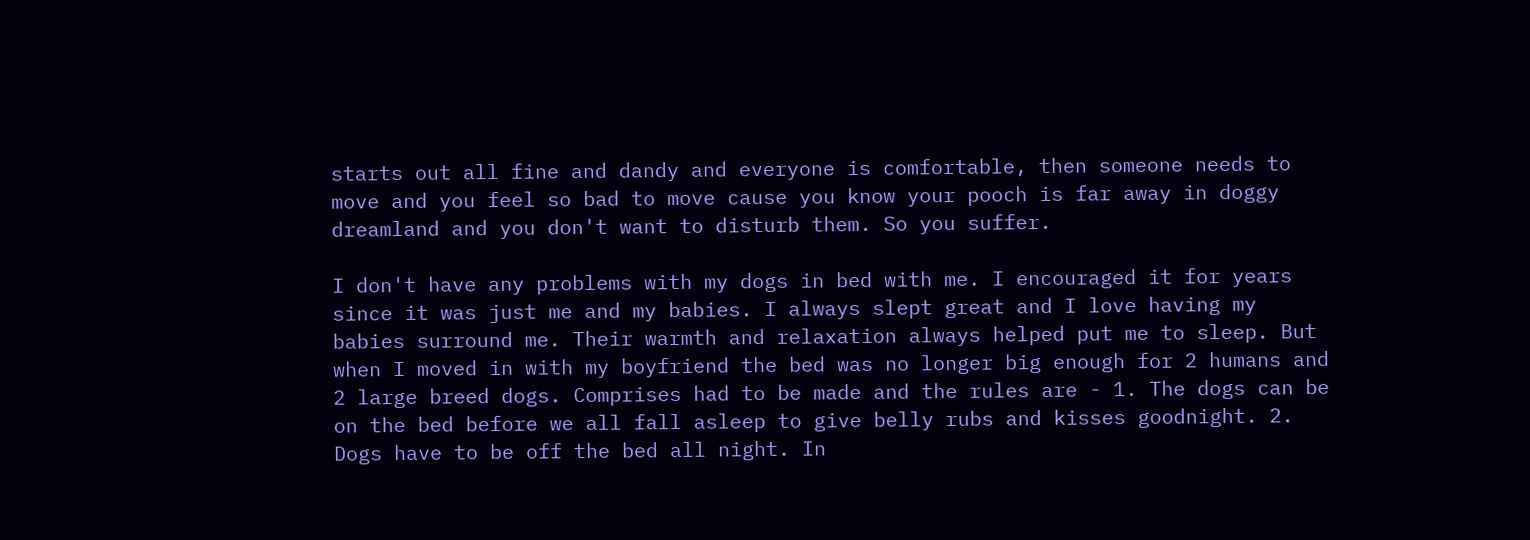starts out all fine and dandy and everyone is comfortable, then someone needs to move and you feel so bad to move cause you know your pooch is far away in doggy dreamland and you don't want to disturb them. So you suffer.

I don't have any problems with my dogs in bed with me. I encouraged it for years since it was just me and my babies. I always slept great and I love having my babies surround me. Their warmth and relaxation always helped put me to sleep. But when I moved in with my boyfriend the bed was no longer big enough for 2 humans and 2 large breed dogs. Comprises had to be made and the rules are - 1. The dogs can be on the bed before we all fall asleep to give belly rubs and kisses goodnight. 2. Dogs have to be off the bed all night. In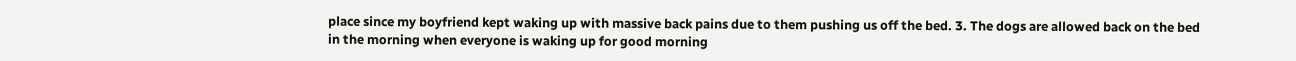place since my boyfriend kept waking up with massive back pains due to them pushing us off the bed. 3. The dogs are allowed back on the bed in the morning when everyone is waking up for good morning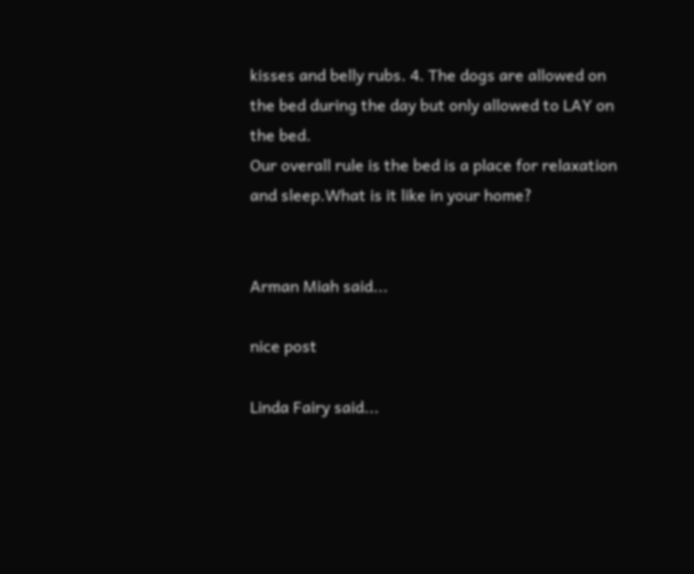kisses and belly rubs. 4. The dogs are allowed on the bed during the day but only allowed to LAY on the bed.
Our overall rule is the bed is a place for relaxation and sleep.What is it like in your home?


Arman Miah said...

nice post

Linda Fairy said...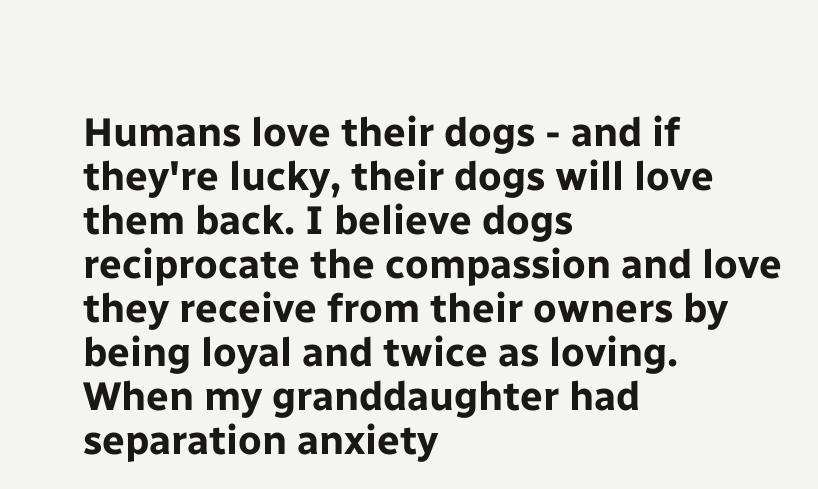Humans love their dogs - and if they're lucky, their dogs will love them back. I believe dogs reciprocate the compassion and love they receive from their owners by being loyal and twice as loving. When my granddaughter had separation anxiety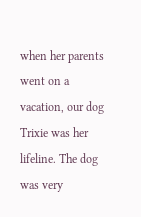when her parents went on a vacation, our dog Trixie was her lifeline. The dog was very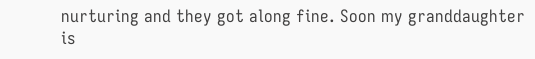nurturing and they got along fine. Soon my granddaughter is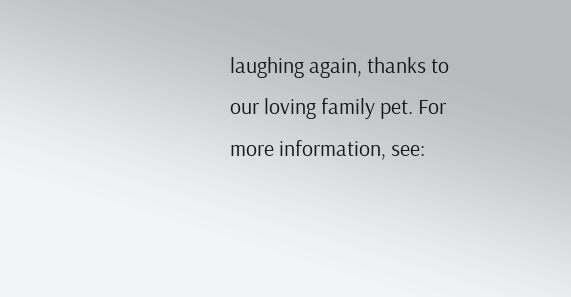laughing again, thanks to our loving family pet. For more information, see: